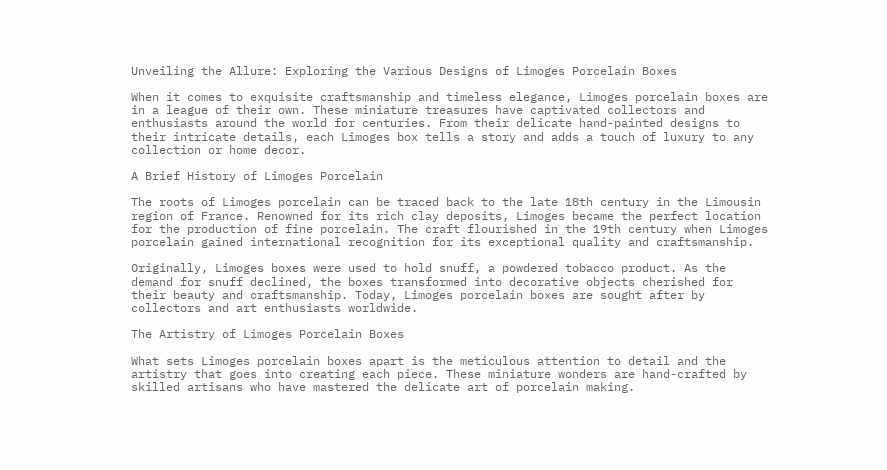Unveiling the Allure: Exploring the Various Designs of Limoges Porcelain Boxes

When it comes to exquisite craftsmanship and timeless elegance, Limoges porcelain boxes are in a league of their own. These miniature treasures have captivated collectors and enthusiasts around the world for centuries. From their delicate hand-painted designs to their intricate details, each Limoges box tells a story and adds a touch of luxury to any collection or home decor.

A Brief History of Limoges Porcelain

The roots of Limoges porcelain can be traced back to the late 18th century in the Limousin region of France. Renowned for its rich clay deposits, Limoges became the perfect location for the production of fine porcelain. The craft flourished in the 19th century when Limoges porcelain gained international recognition for its exceptional quality and craftsmanship.

Originally, Limoges boxes were used to hold snuff, a powdered tobacco product. As the demand for snuff declined, the boxes transformed into decorative objects cherished for their beauty and craftsmanship. Today, Limoges porcelain boxes are sought after by collectors and art enthusiasts worldwide.

The Artistry of Limoges Porcelain Boxes

What sets Limoges porcelain boxes apart is the meticulous attention to detail and the artistry that goes into creating each piece. These miniature wonders are hand-crafted by skilled artisans who have mastered the delicate art of porcelain making.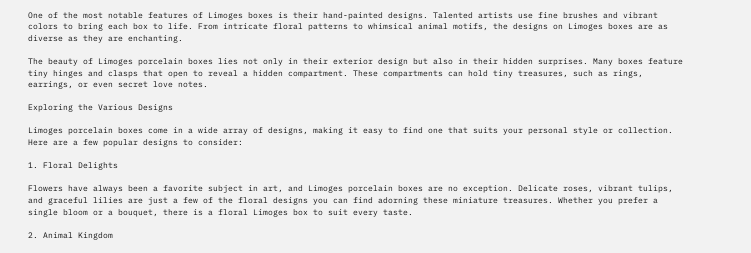One of the most notable features of Limoges boxes is their hand-painted designs. Talented artists use fine brushes and vibrant colors to bring each box to life. From intricate floral patterns to whimsical animal motifs, the designs on Limoges boxes are as diverse as they are enchanting.

The beauty of Limoges porcelain boxes lies not only in their exterior design but also in their hidden surprises. Many boxes feature tiny hinges and clasps that open to reveal a hidden compartment. These compartments can hold tiny treasures, such as rings, earrings, or even secret love notes.

Exploring the Various Designs

Limoges porcelain boxes come in a wide array of designs, making it easy to find one that suits your personal style or collection. Here are a few popular designs to consider:

1. Floral Delights

Flowers have always been a favorite subject in art, and Limoges porcelain boxes are no exception. Delicate roses, vibrant tulips, and graceful lilies are just a few of the floral designs you can find adorning these miniature treasures. Whether you prefer a single bloom or a bouquet, there is a floral Limoges box to suit every taste.

2. Animal Kingdom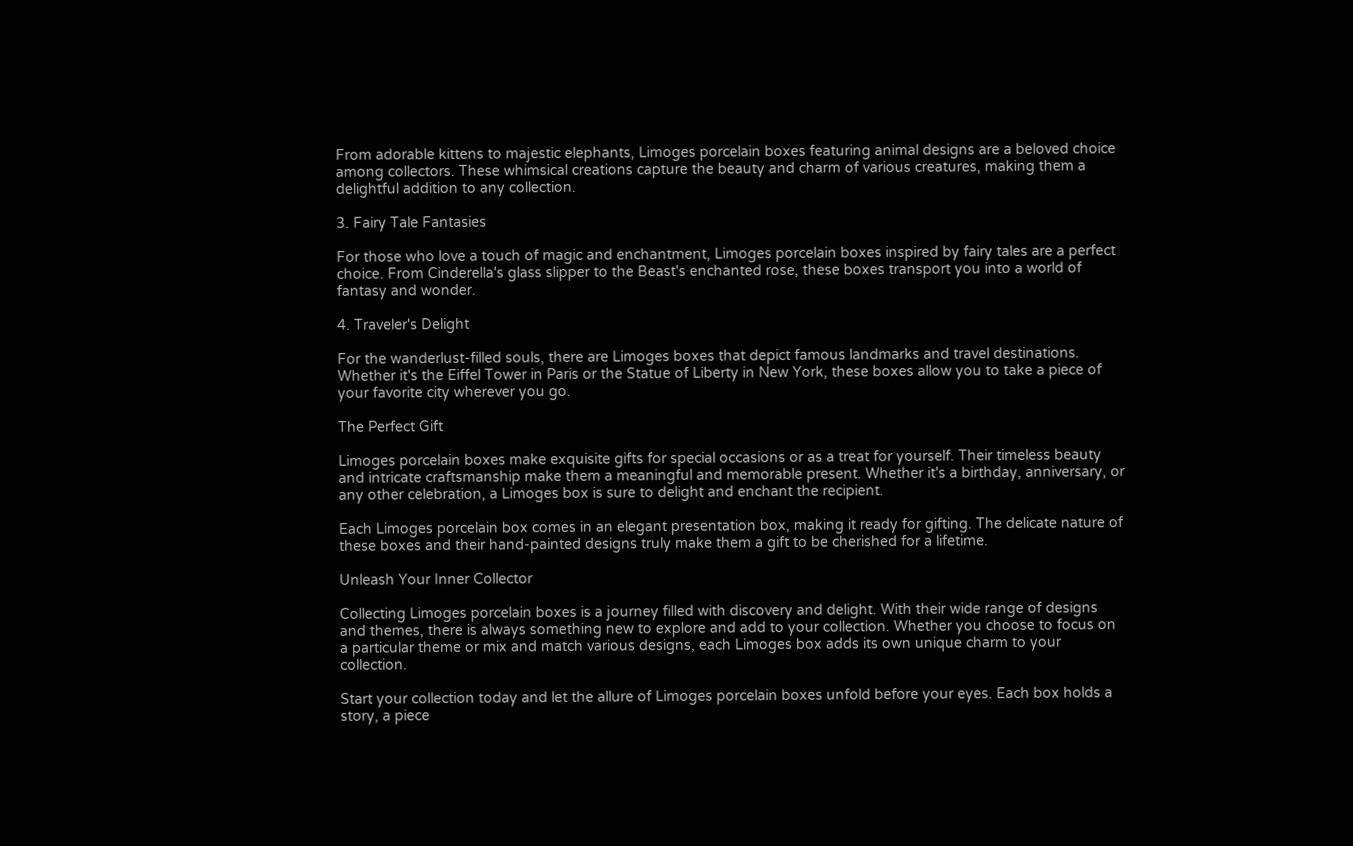From adorable kittens to majestic elephants, Limoges porcelain boxes featuring animal designs are a beloved choice among collectors. These whimsical creations capture the beauty and charm of various creatures, making them a delightful addition to any collection.

3. Fairy Tale Fantasies

For those who love a touch of magic and enchantment, Limoges porcelain boxes inspired by fairy tales are a perfect choice. From Cinderella's glass slipper to the Beast's enchanted rose, these boxes transport you into a world of fantasy and wonder.

4. Traveler's Delight

For the wanderlust-filled souls, there are Limoges boxes that depict famous landmarks and travel destinations. Whether it's the Eiffel Tower in Paris or the Statue of Liberty in New York, these boxes allow you to take a piece of your favorite city wherever you go.

The Perfect Gift

Limoges porcelain boxes make exquisite gifts for special occasions or as a treat for yourself. Their timeless beauty and intricate craftsmanship make them a meaningful and memorable present. Whether it's a birthday, anniversary, or any other celebration, a Limoges box is sure to delight and enchant the recipient.

Each Limoges porcelain box comes in an elegant presentation box, making it ready for gifting. The delicate nature of these boxes and their hand-painted designs truly make them a gift to be cherished for a lifetime.

Unleash Your Inner Collector

Collecting Limoges porcelain boxes is a journey filled with discovery and delight. With their wide range of designs and themes, there is always something new to explore and add to your collection. Whether you choose to focus on a particular theme or mix and match various designs, each Limoges box adds its own unique charm to your collection.

Start your collection today and let the allure of Limoges porcelain boxes unfold before your eyes. Each box holds a story, a piece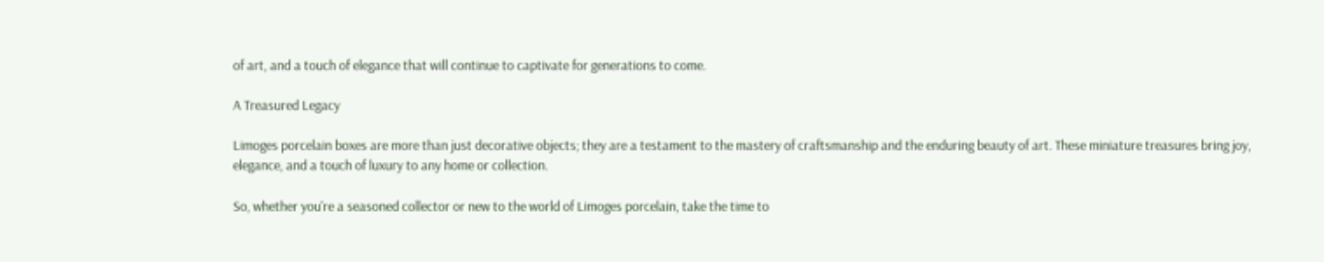of art, and a touch of elegance that will continue to captivate for generations to come.

A Treasured Legacy

Limoges porcelain boxes are more than just decorative objects; they are a testament to the mastery of craftsmanship and the enduring beauty of art. These miniature treasures bring joy, elegance, and a touch of luxury to any home or collection.

So, whether you're a seasoned collector or new to the world of Limoges porcelain, take the time to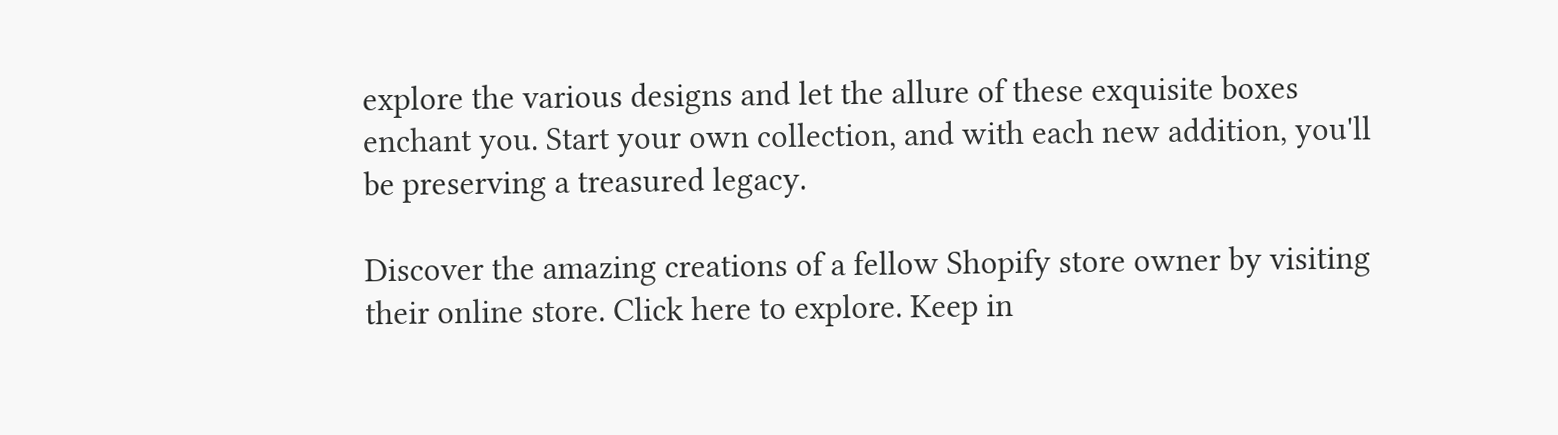explore the various designs and let the allure of these exquisite boxes enchant you. Start your own collection, and with each new addition, you'll be preserving a treasured legacy.

Discover the amazing creations of a fellow Shopify store owner by visiting their online store. Click here to explore. Keep in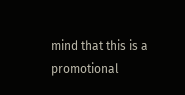mind that this is a promotional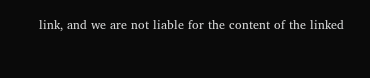link, and we are not liable for the content of the linked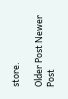store.

Older Post Newer Post